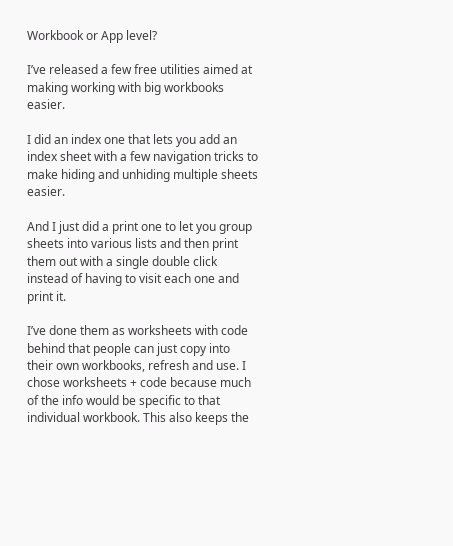Workbook or App level?

I’ve released a few free utilities aimed at making working with big workbooks easier.

I did an index one that lets you add an index sheet with a few navigation tricks to make hiding and unhiding multiple sheets easier.

And I just did a print one to let you group sheets into various lists and then print them out with a single double click instead of having to visit each one and print it.

I’ve done them as worksheets with code behind that people can just copy into their own workbooks, refresh and use. I chose worksheets + code because much of the info would be specific to that individual workbook. This also keeps the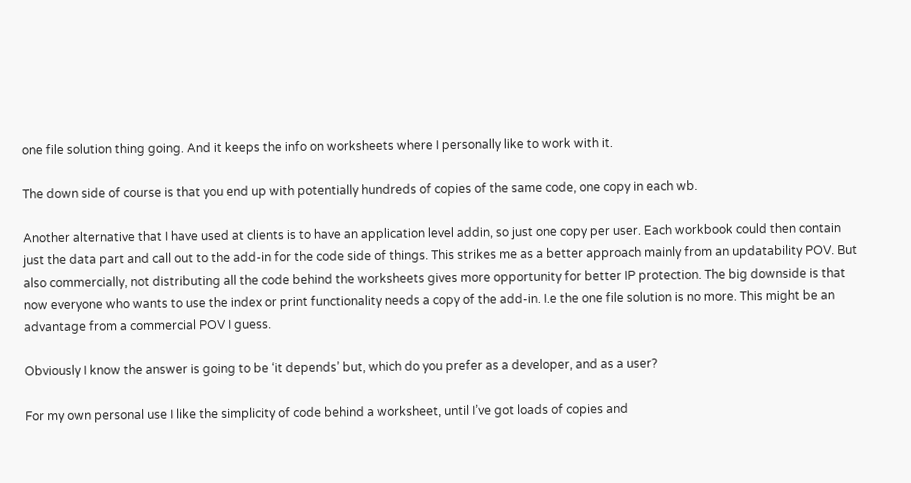one file solution thing going. And it keeps the info on worksheets where I personally like to work with it.

The down side of course is that you end up with potentially hundreds of copies of the same code, one copy in each wb.

Another alternative that I have used at clients is to have an application level addin, so just one copy per user. Each workbook could then contain just the data part and call out to the add-in for the code side of things. This strikes me as a better approach mainly from an updatability POV. But also commercially, not distributing all the code behind the worksheets gives more opportunity for better IP protection. The big downside is that now everyone who wants to use the index or print functionality needs a copy of the add-in. I.e the one file solution is no more. This might be an advantage from a commercial POV I guess.

Obviously I know the answer is going to be ‘it depends’ but, which do you prefer as a developer, and as a user?

For my own personal use I like the simplicity of code behind a worksheet, until I’ve got loads of copies and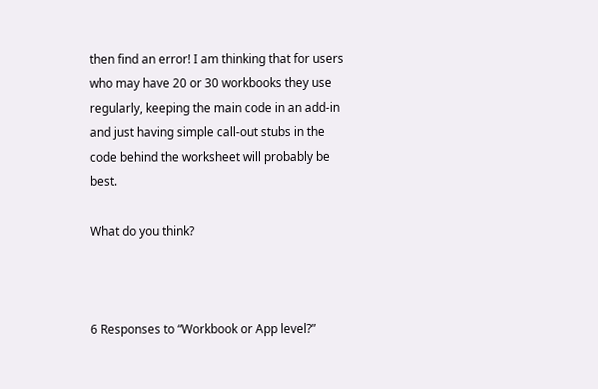then find an error! I am thinking that for users who may have 20 or 30 workbooks they use regularly, keeping the main code in an add-in and just having simple call-out stubs in the code behind the worksheet will probably be best.

What do you think?



6 Responses to “Workbook or App level?”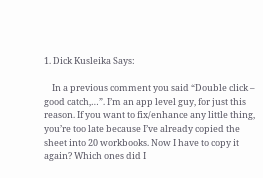1. Dick Kusleika Says:

    In a previous comment you said “Double click – good catch,…”. I’m an app level guy, for just this reason. If you want to fix/enhance any little thing, you’re too late because I’ve already copied the sheet into 20 workbooks. Now I have to copy it again? Which ones did I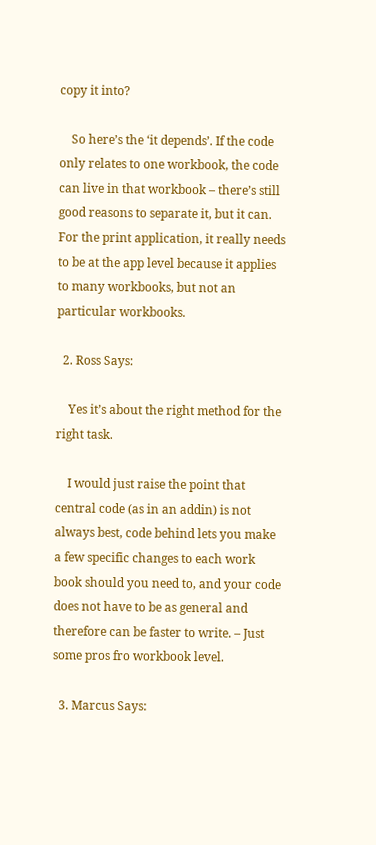copy it into?

    So here’s the ‘it depends’. If the code only relates to one workbook, the code can live in that workbook – there’s still good reasons to separate it, but it can. For the print application, it really needs to be at the app level because it applies to many workbooks, but not an particular workbooks.

  2. Ross Says:

    Yes it’s about the right method for the right task.

    I would just raise the point that central code (as in an addin) is not always best, code behind lets you make a few specific changes to each work book should you need to, and your code does not have to be as general and therefore can be faster to write. – Just some pros fro workbook level.

  3. Marcus Says: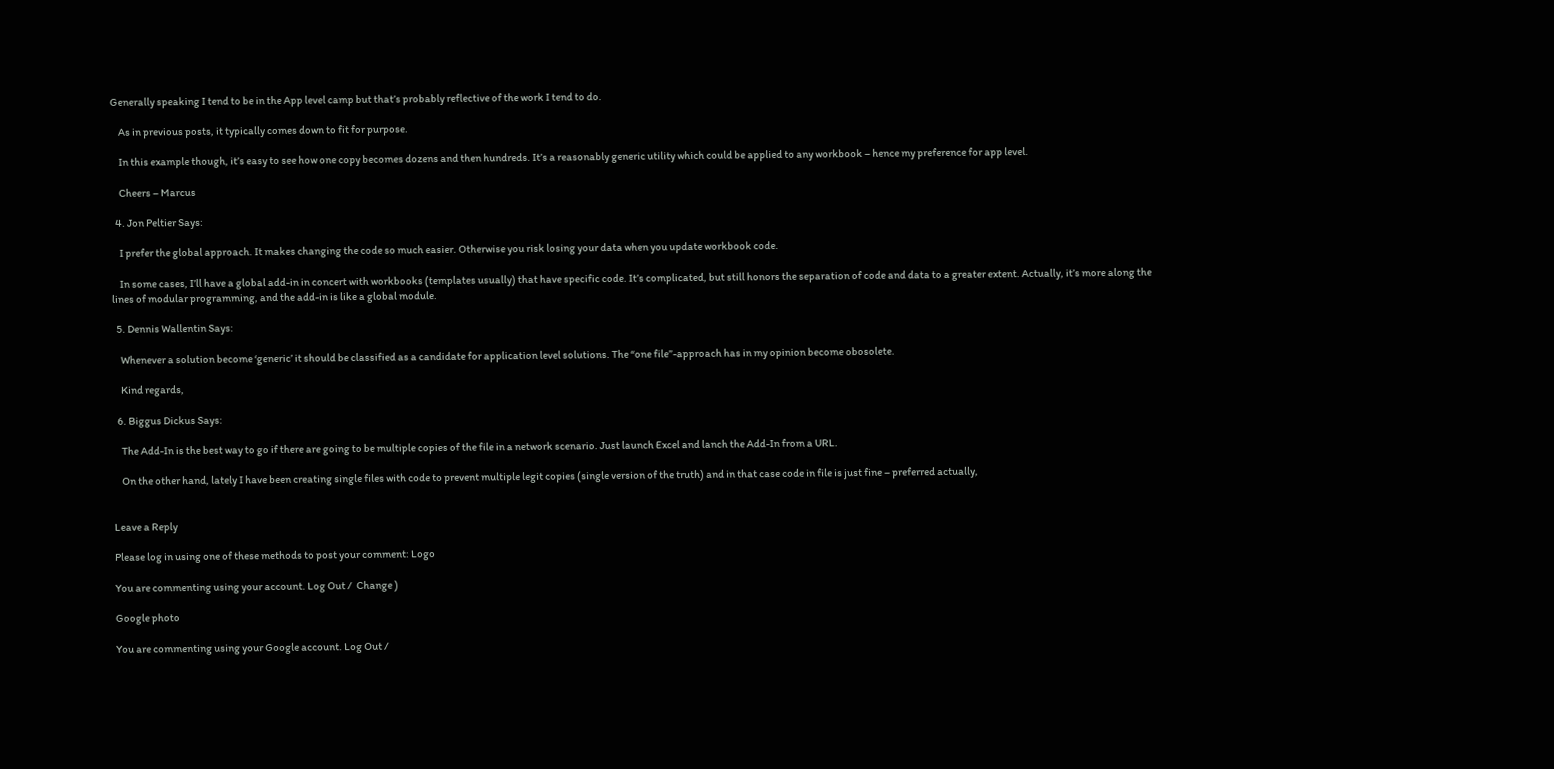Generally speaking I tend to be in the App level camp but that’s probably reflective of the work I tend to do.

    As in previous posts, it typically comes down to fit for purpose.

    In this example though, it’s easy to see how one copy becomes dozens and then hundreds. It’s a reasonably generic utility which could be applied to any workbook – hence my preference for app level.

    Cheers – Marcus

  4. Jon Peltier Says:

    I prefer the global approach. It makes changing the code so much easier. Otherwise you risk losing your data when you update workbook code.

    In some cases, I’ll have a global add-in in concert with workbooks (templates usually) that have specific code. It’s complicated, but still honors the separation of code and data to a greater extent. Actually, it’s more along the lines of modular programming, and the add-in is like a global module.

  5. Dennis Wallentin Says:

    Whenever a solution become ‘generic’ it should be classified as a candidate for application level solutions. The “one file”-approach has in my opinion become obosolete.

    Kind regards,

  6. Biggus Dickus Says:

    The Add-In is the best way to go if there are going to be multiple copies of the file in a network scenario. Just launch Excel and lanch the Add-In from a URL.

    On the other hand, lately I have been creating single files with code to prevent multiple legit copies (single version of the truth) and in that case code in file is just fine – preferred actually,


Leave a Reply

Please log in using one of these methods to post your comment: Logo

You are commenting using your account. Log Out /  Change )

Google photo

You are commenting using your Google account. Log Out /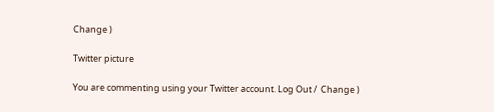Change )

Twitter picture

You are commenting using your Twitter account. Log Out /  Change )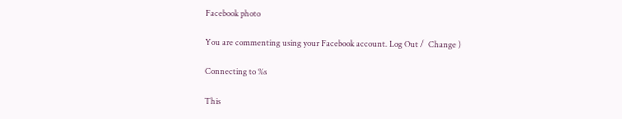Facebook photo

You are commenting using your Facebook account. Log Out /  Change )

Connecting to %s

This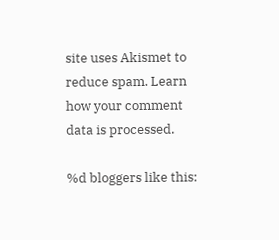site uses Akismet to reduce spam. Learn how your comment data is processed.

%d bloggers like this: